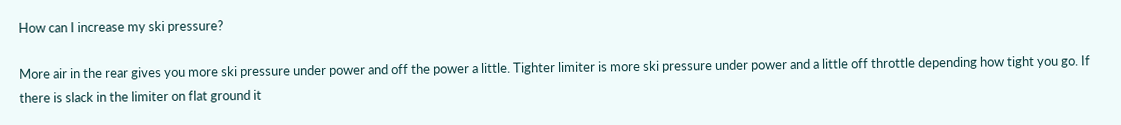How can I increase my ski pressure?

More air in the rear gives you more ski pressure under power and off the power a little. Tighter limiter is more ski pressure under power and a little off throttle depending how tight you go. If there is slack in the limiter on flat ground it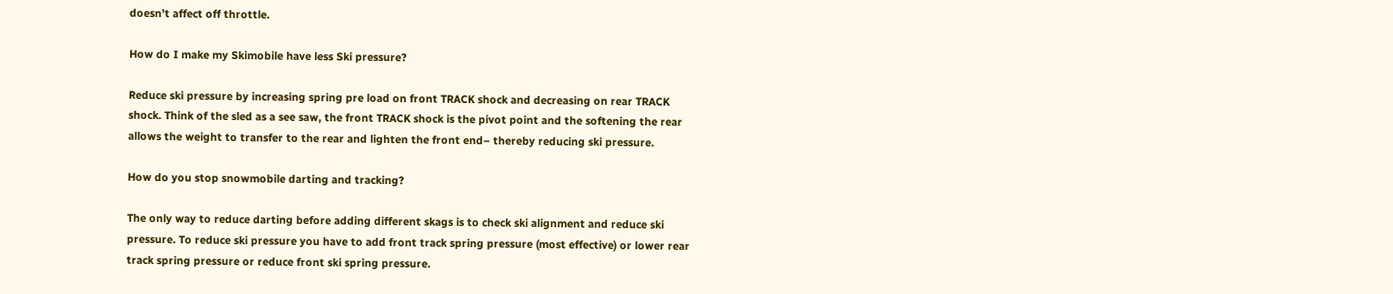doesn’t affect off throttle.

How do I make my Skimobile have less Ski pressure?

Reduce ski pressure by increasing spring pre load on front TRACK shock and decreasing on rear TRACK shock. Think of the sled as a see saw, the front TRACK shock is the pivot point and the softening the rear allows the weight to transfer to the rear and lighten the front end– thereby reducing ski pressure.

How do you stop snowmobile darting and tracking?

The only way to reduce darting before adding different skags is to check ski alignment and reduce ski pressure. To reduce ski pressure you have to add front track spring pressure (most effective) or lower rear track spring pressure or reduce front ski spring pressure.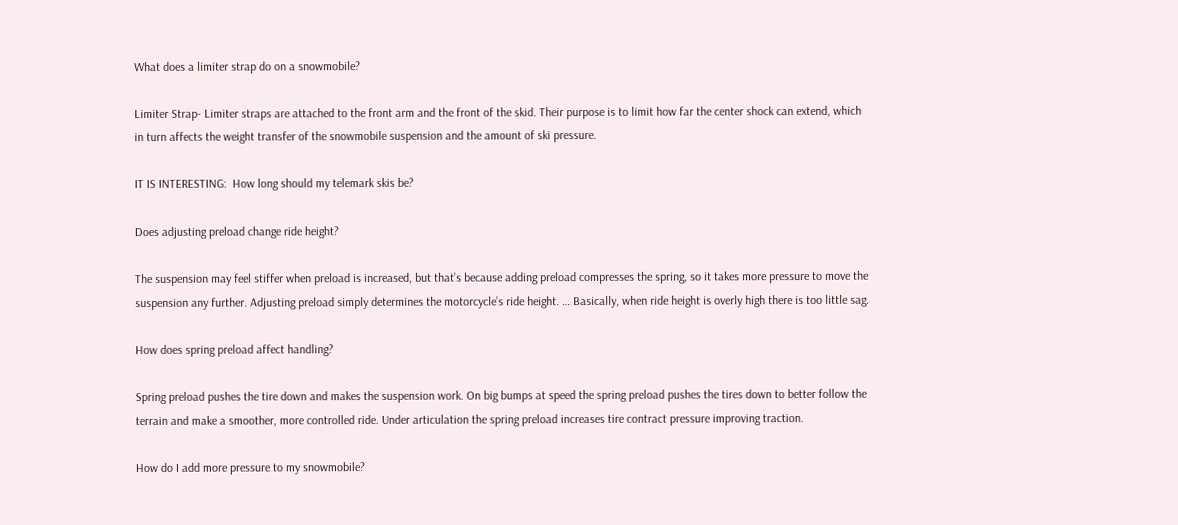What does a limiter strap do on a snowmobile?

Limiter Strap- Limiter straps are attached to the front arm and the front of the skid. Their purpose is to limit how far the center shock can extend, which in turn affects the weight transfer of the snowmobile suspension and the amount of ski pressure.

IT IS INTERESTING:  How long should my telemark skis be?

Does adjusting preload change ride height?

The suspension may feel stiffer when preload is increased, but that’s because adding preload compresses the spring, so it takes more pressure to move the suspension any further. Adjusting preload simply determines the motorcycle’s ride height. … Basically, when ride height is overly high there is too little sag.

How does spring preload affect handling?

Spring preload pushes the tire down and makes the suspension work. On big bumps at speed the spring preload pushes the tires down to better follow the terrain and make a smoother, more controlled ride. Under articulation the spring preload increases tire contract pressure improving traction.

How do I add more pressure to my snowmobile?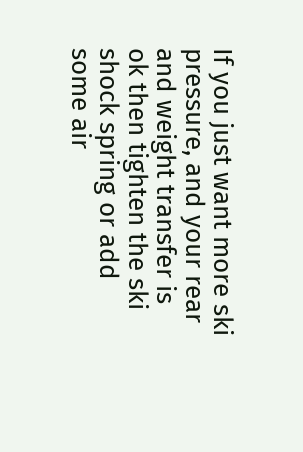If you just want more ski pressure, and your rear and weight transfer is ok then tighten the ski shock spring or add some air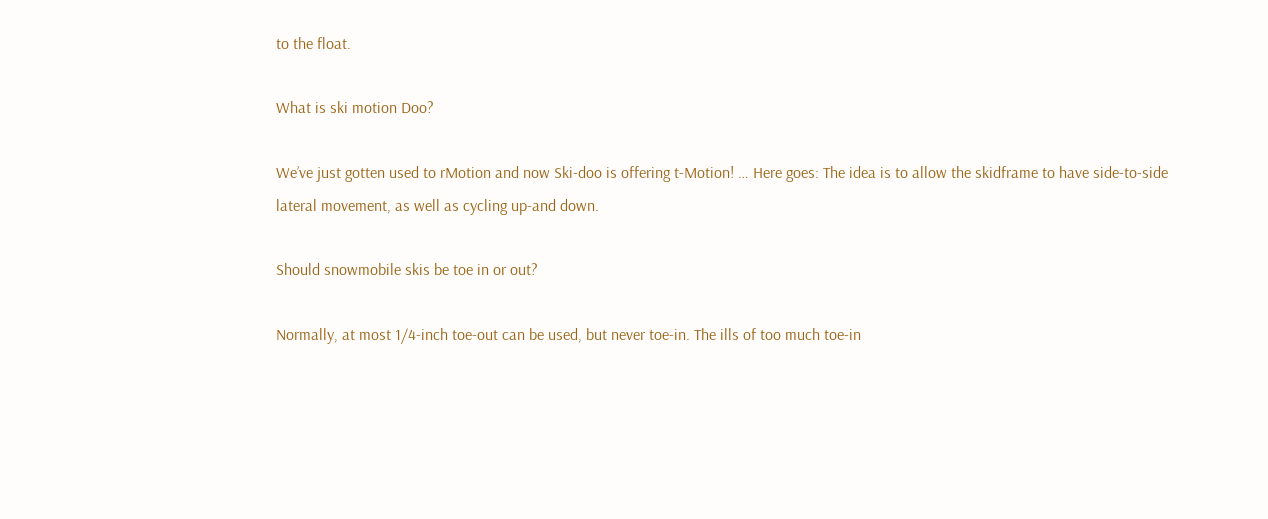to the float.

What is ski motion Doo?

We’ve just gotten used to rMotion and now Ski-doo is offering t-Motion! … Here goes: The idea is to allow the skidframe to have side-to-side lateral movement, as well as cycling up-and down.

Should snowmobile skis be toe in or out?

Normally, at most 1/4-inch toe-out can be used, but never toe-in. The ills of too much toe-in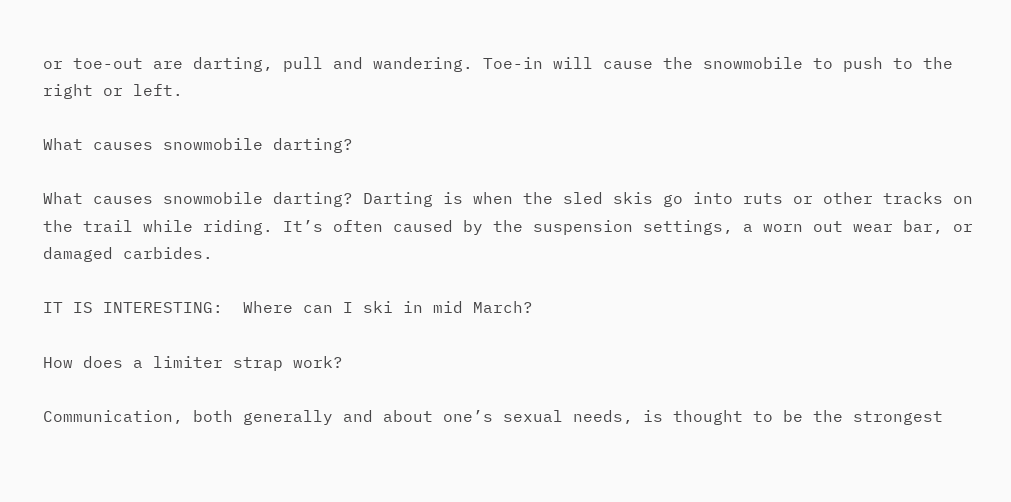or toe-out are darting, pull and wandering. Toe-in will cause the snowmobile to push to the right or left.

What causes snowmobile darting?

What causes snowmobile darting? Darting is when the sled skis go into ruts or other tracks on the trail while riding. It’s often caused by the suspension settings, a worn out wear bar, or damaged carbides.

IT IS INTERESTING:  Where can I ski in mid March?

How does a limiter strap work?

Communication, both generally and about one’s sexual needs, is thought to be the strongest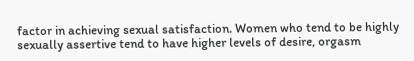factor in achieving sexual satisfaction. Women who tend to be highly sexually assertive tend to have higher levels of desire, orgasm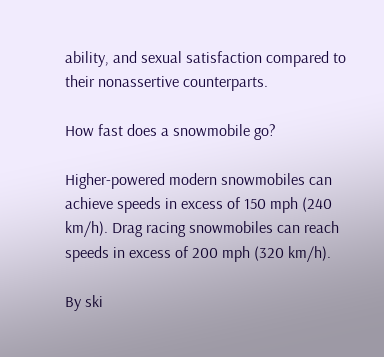ability, and sexual satisfaction compared to their nonassertive counterparts.

How fast does a snowmobile go?

Higher-powered modern snowmobiles can achieve speeds in excess of 150 mph (240 km/h). Drag racing snowmobiles can reach speeds in excess of 200 mph (320 km/h).

By ski